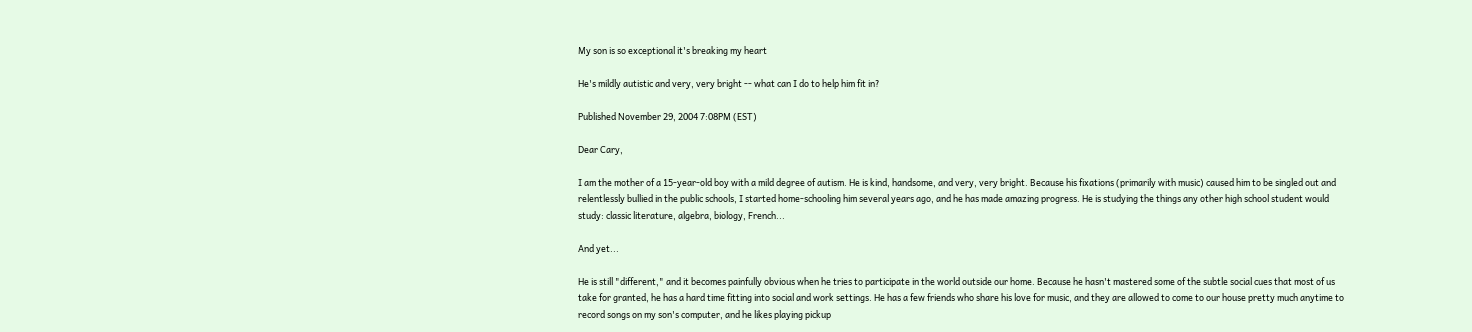My son is so exceptional it's breaking my heart

He's mildly autistic and very, very bright -- what can I do to help him fit in?

Published November 29, 2004 7:08PM (EST)

Dear Cary,

I am the mother of a 15-year-old boy with a mild degree of autism. He is kind, handsome, and very, very bright. Because his fixations (primarily with music) caused him to be singled out and relentlessly bullied in the public schools, I started home-schooling him several years ago, and he has made amazing progress. He is studying the things any other high school student would study: classic literature, algebra, biology, French...

And yet...

He is still "different," and it becomes painfully obvious when he tries to participate in the world outside our home. Because he hasn't mastered some of the subtle social cues that most of us take for granted, he has a hard time fitting into social and work settings. He has a few friends who share his love for music, and they are allowed to come to our house pretty much anytime to record songs on my son's computer, and he likes playing pickup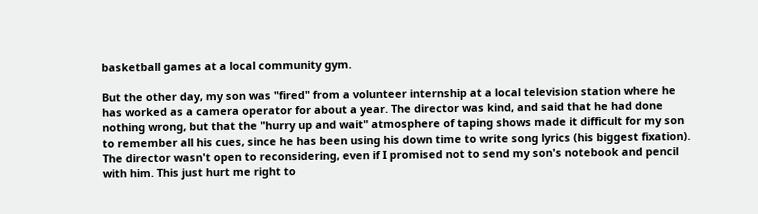basketball games at a local community gym.

But the other day, my son was "fired" from a volunteer internship at a local television station where he has worked as a camera operator for about a year. The director was kind, and said that he had done nothing wrong, but that the "hurry up and wait" atmosphere of taping shows made it difficult for my son to remember all his cues, since he has been using his down time to write song lyrics (his biggest fixation). The director wasn't open to reconsidering, even if I promised not to send my son's notebook and pencil with him. This just hurt me right to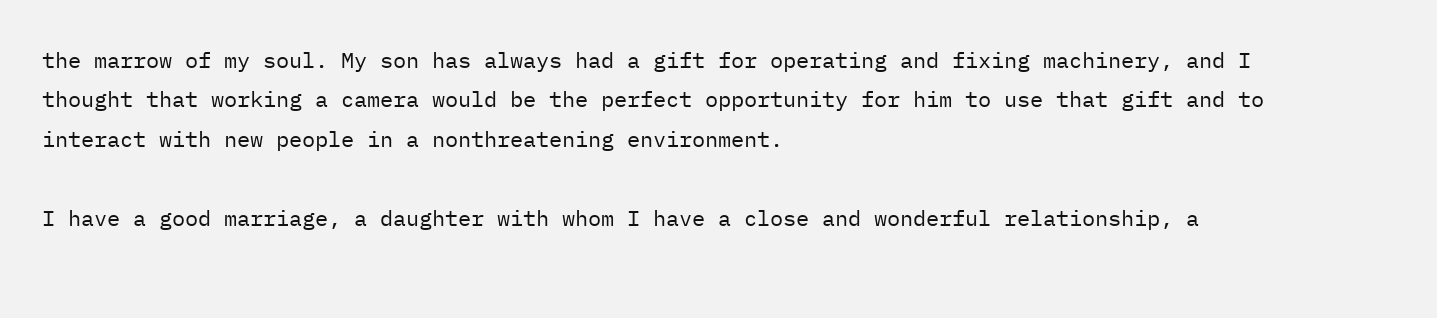the marrow of my soul. My son has always had a gift for operating and fixing machinery, and I thought that working a camera would be the perfect opportunity for him to use that gift and to interact with new people in a nonthreatening environment.

I have a good marriage, a daughter with whom I have a close and wonderful relationship, a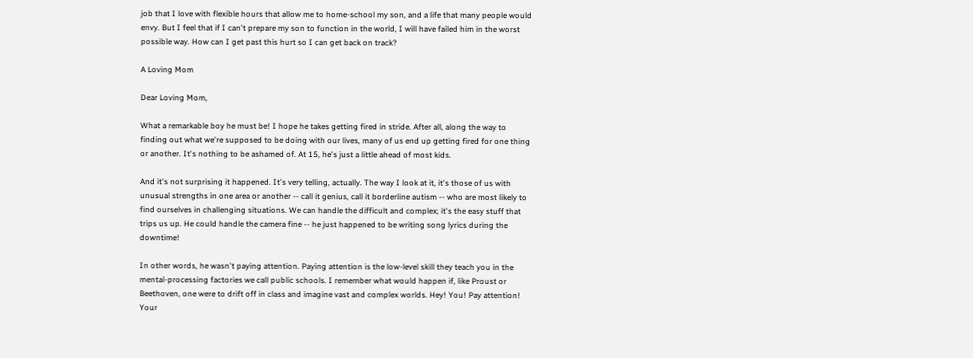job that I love with flexible hours that allow me to home-school my son, and a life that many people would envy. But I feel that if I can't prepare my son to function in the world, I will have failed him in the worst possible way. How can I get past this hurt so I can get back on track?

A Loving Mom

Dear Loving Mom,

What a remarkable boy he must be! I hope he takes getting fired in stride. After all, along the way to finding out what we're supposed to be doing with our lives, many of us end up getting fired for one thing or another. It's nothing to be ashamed of. At 15, he's just a little ahead of most kids.

And it's not surprising it happened. It's very telling, actually. The way I look at it, it's those of us with unusual strengths in one area or another -- call it genius, call it borderline autism -- who are most likely to find ourselves in challenging situations. We can handle the difficult and complex; it's the easy stuff that trips us up. He could handle the camera fine -- he just happened to be writing song lyrics during the downtime!

In other words, he wasn't paying attention. Paying attention is the low-level skill they teach you in the mental-processing factories we call public schools. I remember what would happen if, like Proust or Beethoven, one were to drift off in class and imagine vast and complex worlds. Hey! You! Pay attention! Your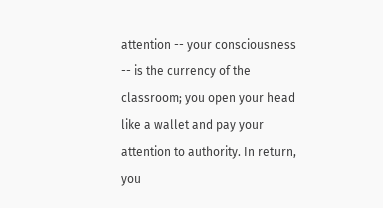attention -- your consciousness -- is the currency of the classroom; you open your head like a wallet and pay your attention to authority. In return, you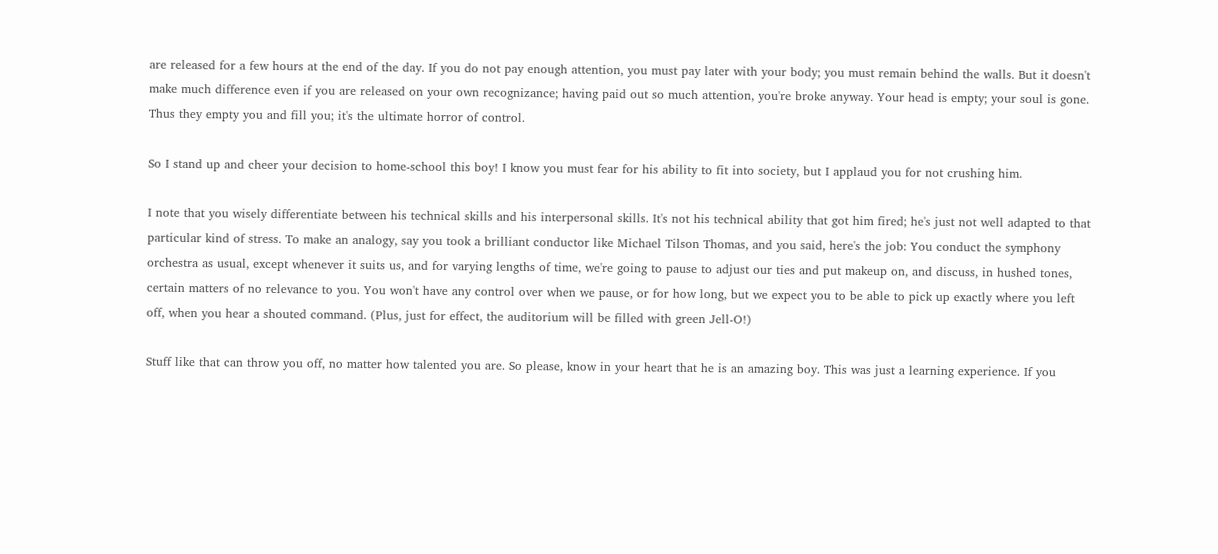are released for a few hours at the end of the day. If you do not pay enough attention, you must pay later with your body; you must remain behind the walls. But it doesn't make much difference even if you are released on your own recognizance; having paid out so much attention, you're broke anyway. Your head is empty; your soul is gone. Thus they empty you and fill you; it's the ultimate horror of control.

So I stand up and cheer your decision to home-school this boy! I know you must fear for his ability to fit into society, but I applaud you for not crushing him.

I note that you wisely differentiate between his technical skills and his interpersonal skills. It's not his technical ability that got him fired; he's just not well adapted to that particular kind of stress. To make an analogy, say you took a brilliant conductor like Michael Tilson Thomas, and you said, here's the job: You conduct the symphony orchestra as usual, except whenever it suits us, and for varying lengths of time, we're going to pause to adjust our ties and put makeup on, and discuss, in hushed tones, certain matters of no relevance to you. You won't have any control over when we pause, or for how long, but we expect you to be able to pick up exactly where you left off, when you hear a shouted command. (Plus, just for effect, the auditorium will be filled with green Jell-O!)

Stuff like that can throw you off, no matter how talented you are. So please, know in your heart that he is an amazing boy. This was just a learning experience. If you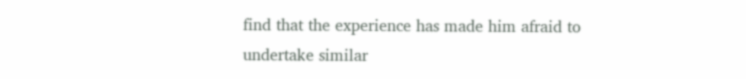find that the experience has made him afraid to undertake similar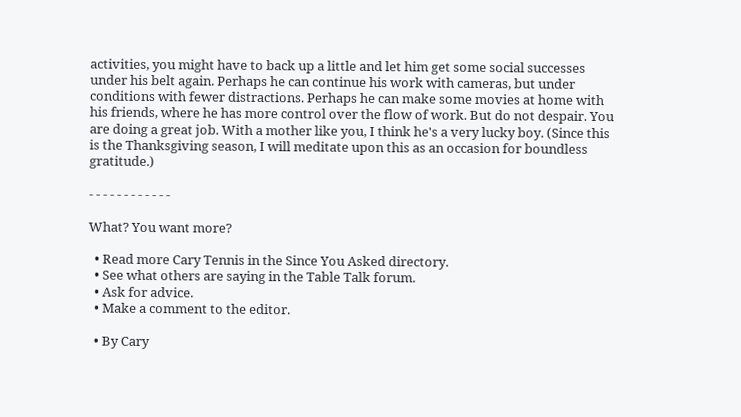activities, you might have to back up a little and let him get some social successes under his belt again. Perhaps he can continue his work with cameras, but under conditions with fewer distractions. Perhaps he can make some movies at home with his friends, where he has more control over the flow of work. But do not despair. You are doing a great job. With a mother like you, I think he's a very lucky boy. (Since this is the Thanksgiving season, I will meditate upon this as an occasion for boundless gratitude.)

- - - - - - - - - - - -

What? You want more?

  • Read more Cary Tennis in the Since You Asked directory.
  • See what others are saying in the Table Talk forum.
  • Ask for advice.
  • Make a comment to the editor.

  • By Cary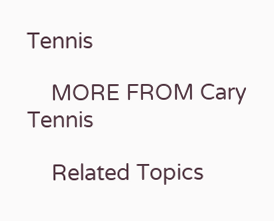Tennis

    MORE FROM Cary Tennis

    Related Topics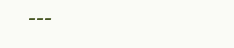---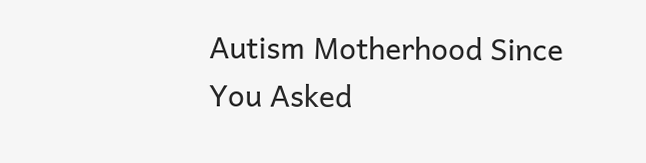Autism Motherhood Since You Asked